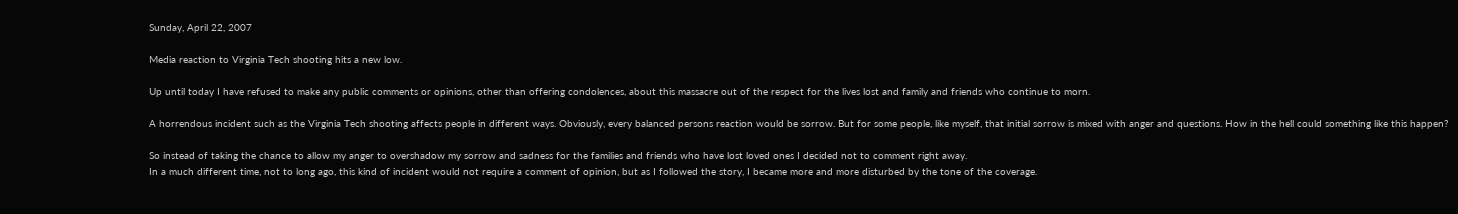Sunday, April 22, 2007

Media reaction to Virginia Tech shooting hits a new low.

Up until today I have refused to make any public comments or opinions, other than offering condolences, about this massacre out of the respect for the lives lost and family and friends who continue to morn.

A horrendous incident such as the Virginia Tech shooting affects people in different ways. Obviously, every balanced persons reaction would be sorrow. But for some people, like myself, that initial sorrow is mixed with anger and questions. How in the hell could something like this happen?

So instead of taking the chance to allow my anger to overshadow my sorrow and sadness for the families and friends who have lost loved ones I decided not to comment right away.
In a much different time, not to long ago, this kind of incident would not require a comment of opinion, but as I followed the story, I became more and more disturbed by the tone of the coverage.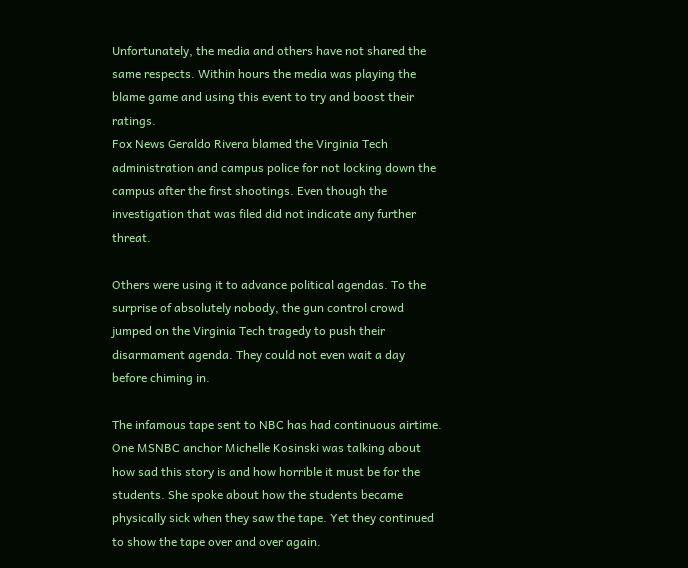Unfortunately, the media and others have not shared the same respects. Within hours the media was playing the blame game and using this event to try and boost their ratings.
Fox News Geraldo Rivera blamed the Virginia Tech administration and campus police for not locking down the campus after the first shootings. Even though the investigation that was filed did not indicate any further threat.

Others were using it to advance political agendas. To the surprise of absolutely nobody, the gun control crowd jumped on the Virginia Tech tragedy to push their disarmament agenda. They could not even wait a day before chiming in.

The infamous tape sent to NBC has had continuous airtime. One MSNBC anchor Michelle Kosinski was talking about how sad this story is and how horrible it must be for the students. She spoke about how the students became physically sick when they saw the tape. Yet they continued to show the tape over and over again.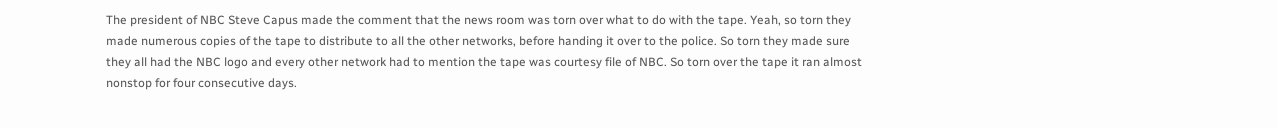The president of NBC Steve Capus made the comment that the news room was torn over what to do with the tape. Yeah, so torn they made numerous copies of the tape to distribute to all the other networks, before handing it over to the police. So torn they made sure they all had the NBC logo and every other network had to mention the tape was courtesy file of NBC. So torn over the tape it ran almost nonstop for four consecutive days.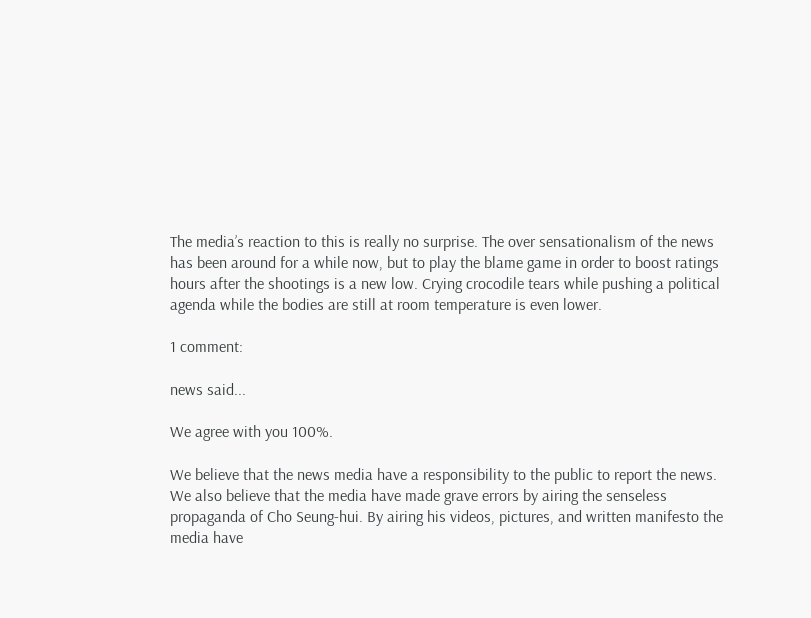The media’s reaction to this is really no surprise. The over sensationalism of the news has been around for a while now, but to play the blame game in order to boost ratings hours after the shootings is a new low. Crying crocodile tears while pushing a political agenda while the bodies are still at room temperature is even lower.

1 comment:

news said...

We agree with you 100%.

We believe that the news media have a responsibility to the public to report the news. We also believe that the media have made grave errors by airing the senseless propaganda of Cho Seung-hui. By airing his videos, pictures, and written manifesto the media have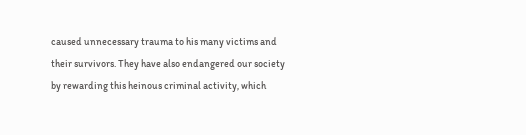caused unnecessary trauma to his many victims and their survivors. They have also endangered our society by rewarding this heinous criminal activity, which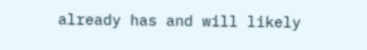already has and will likely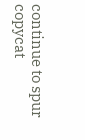continue to spur copycat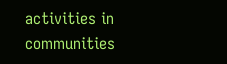activities in communities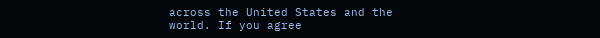across the United States and the world. If you agree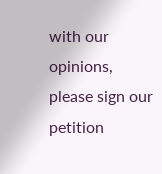with our opinions, please sign our petition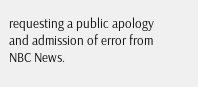requesting a public apology and admission of error from NBC News.